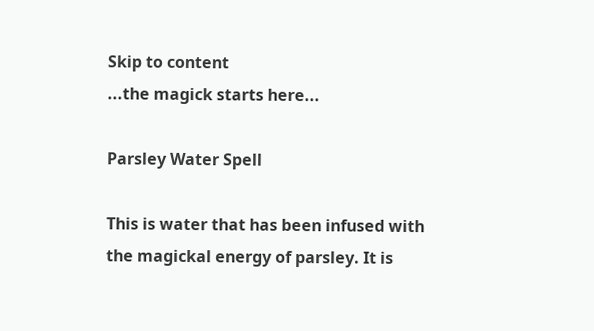Skip to content
...the magick starts here...

Parsley Water Spell

This is water that has been infused with the magickal energy of parsley. It is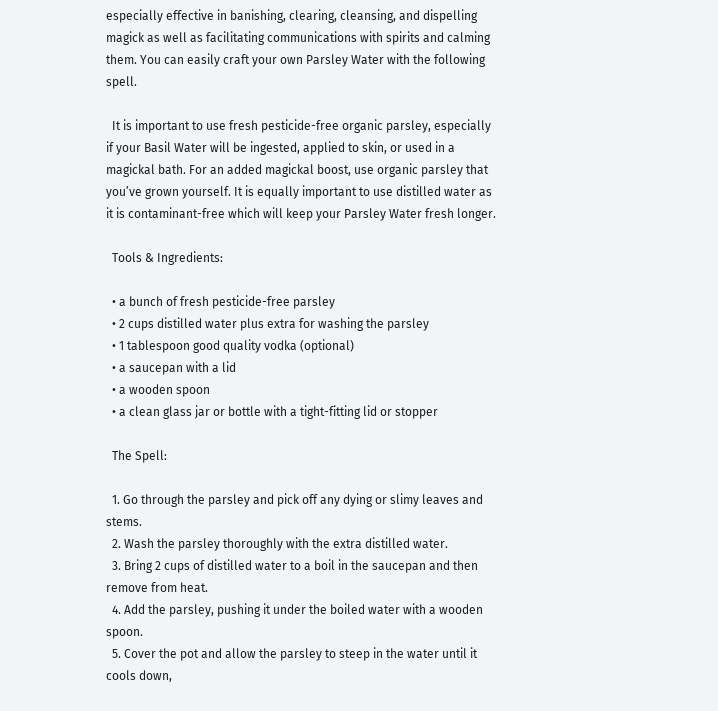especially effective in banishing, clearing, cleansing, and dispelling magick as well as facilitating communications with spirits and calming them. You can easily craft your own Parsley Water with the following spell.

  It is important to use fresh pesticide-free organic parsley, especially if your Basil Water will be ingested, applied to skin, or used in a magickal bath. For an added magickal boost, use organic parsley that you’ve grown yourself. It is equally important to use distilled water as it is contaminant-free which will keep your Parsley Water fresh longer.

  Tools & Ingredients:

  • a bunch of fresh pesticide-free parsley
  • 2 cups distilled water plus extra for washing the parsley
  • 1 tablespoon good quality vodka (optional)
  • a saucepan with a lid
  • a wooden spoon
  • a clean glass jar or bottle with a tight-fitting lid or stopper

  The Spell:

  1. Go through the parsley and pick off any dying or slimy leaves and stems.
  2. Wash the parsley thoroughly with the extra distilled water.
  3. Bring 2 cups of distilled water to a boil in the saucepan and then remove from heat.
  4. Add the parsley, pushing it under the boiled water with a wooden spoon.
  5. Cover the pot and allow the parsley to steep in the water until it cools down,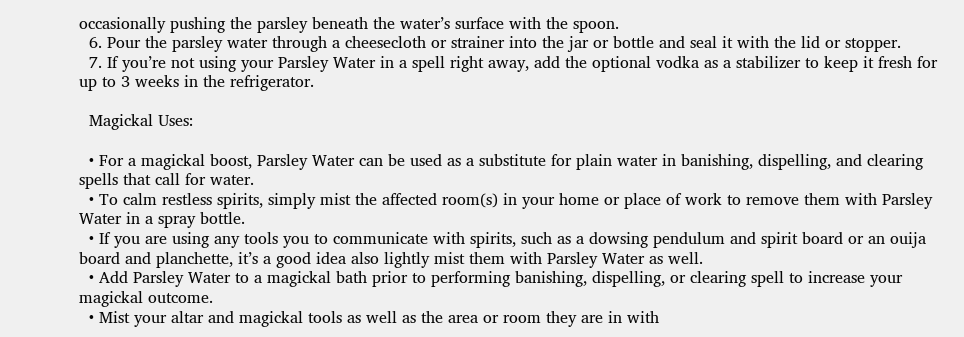occasionally pushing the parsley beneath the water’s surface with the spoon.
  6. Pour the parsley water through a cheesecloth or strainer into the jar or bottle and seal it with the lid or stopper.
  7. If you’re not using your Parsley Water in a spell right away, add the optional vodka as a stabilizer to keep it fresh for up to 3 weeks in the refrigerator.

  Magickal Uses:

  • For a magickal boost, Parsley Water can be used as a substitute for plain water in banishing, dispelling, and clearing spells that call for water.
  • To calm restless spirits, simply mist the affected room(s) in your home or place of work to remove them with Parsley Water in a spray bottle.
  • If you are using any tools you to communicate with spirits, such as a dowsing pendulum and spirit board or an ouija board and planchette, it’s a good idea also lightly mist them with Parsley Water as well.
  • Add Parsley Water to a magickal bath prior to performing banishing, dispelling, or clearing spell to increase your magickal outcome.
  • Mist your altar and magickal tools as well as the area or room they are in with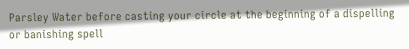Parsley Water before casting your circle at the beginning of a dispelling or banishing spell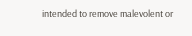intended to remove malevolent or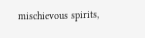mischievous spirits,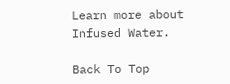Learn more about Infused Water.

Back To Top